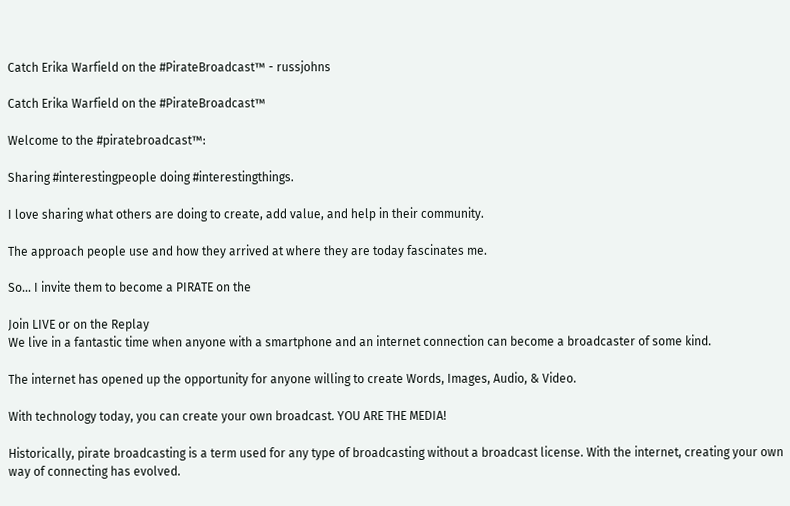Catch Erika Warfield on the #PirateBroadcast™ - russjohns

Catch Erika Warfield on the #PirateBroadcast™

Welcome to the #piratebroadcast™:

Sharing #interestingpeople doing #interestingthings.

I love sharing what others are doing to create, add value, and help in their community.

The approach people use and how they arrived at where they are today fascinates me.

So… I invite them to become a PIRATE on the

Join LIVE or on the Replay
We live in a fantastic time when anyone with a smartphone and an internet connection can become a broadcaster of some kind.

The internet has opened up the opportunity for anyone willing to create Words, Images, Audio, & Video.

With technology today, you can create your own broadcast. YOU ARE THE MEDIA!

Historically, pirate broadcasting is a term used for any type of broadcasting without a broadcast license. With the internet, creating your own way of connecting has evolved.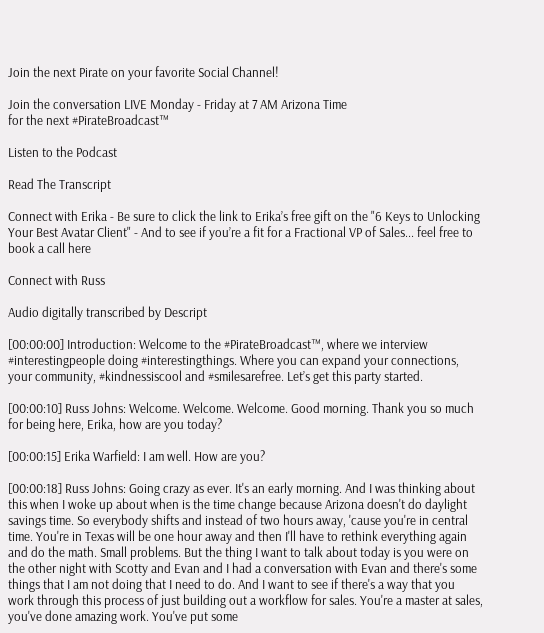Join the next Pirate on your favorite Social Channel!

Join the conversation LIVE Monday - Friday at 7 AM Arizona Time
for the next #PirateBroadcast™

Listen to the Podcast

Read The Transcript

Connect with Erika - Be sure to click the link to Erika’s free gift on the "6 Keys to Unlocking Your Best Avatar Client" - And to see if you’re a fit for a Fractional VP of Sales... feel free to book a call here

Connect with Russ

Audio digitally transcribed by Descript

[00:00:00] Introduction: Welcome to the #PirateBroadcast™, where we interview #interestingpeople doing #interestingthings. Where you can expand your connections, your community, #kindnessiscool and #smilesarefree. Let’s get this party started.

[00:00:10] Russ Johns: Welcome. Welcome. Welcome. Good morning. Thank you so much for being here, Erika, how are you today?

[00:00:15] Erika Warfield: I am well. How are you?

[00:00:18] Russ Johns: Going crazy as ever. It's an early morning. And I was thinking about this when I woke up about when is the time change because Arizona doesn't do daylight savings time. So everybody shifts and instead of two hours away, 'cause you're in central time. You're in Texas will be one hour away and then I'll have to rethink everything again and do the math. Small problems. But the thing I want to talk about today is you were on the other night with Scotty and Evan and I had a conversation with Evan and there's some things that I am not doing that I need to do. And I want to see if there's a way that you work through this process of just building out a workflow for sales. You're a master at sales, you've done amazing work. You've put some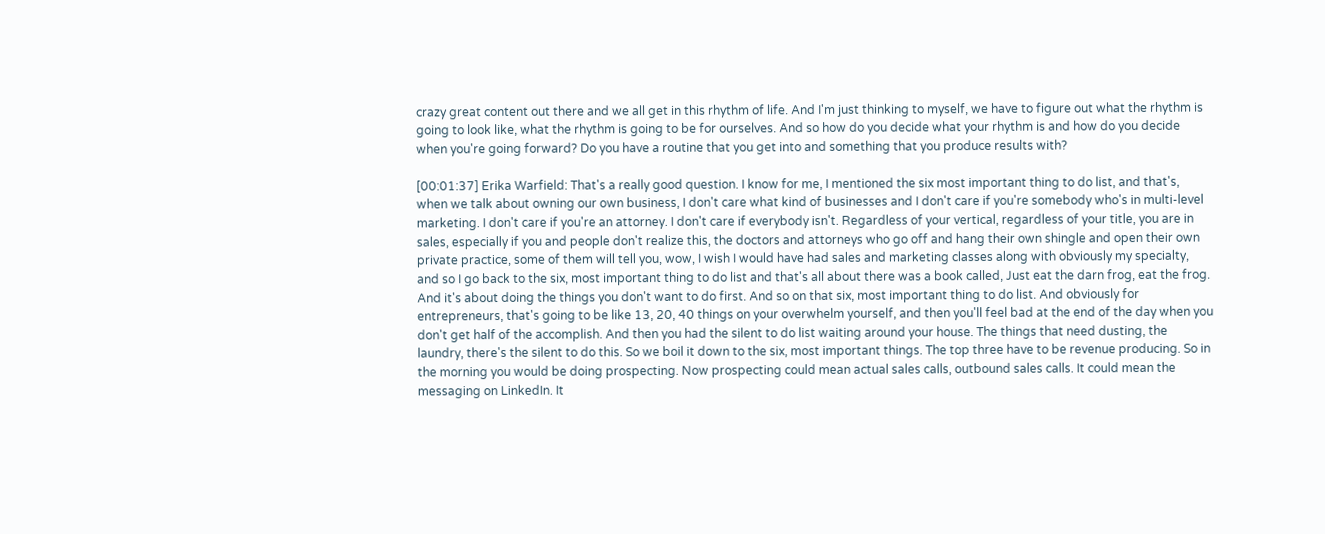crazy great content out there and we all get in this rhythm of life. And I'm just thinking to myself, we have to figure out what the rhythm is going to look like, what the rhythm is going to be for ourselves. And so how do you decide what your rhythm is and how do you decide when you're going forward? Do you have a routine that you get into and something that you produce results with?

[00:01:37] Erika Warfield: That's a really good question. I know for me, I mentioned the six most important thing to do list, and that's, when we talk about owning our own business, I don't care what kind of businesses and I don't care if you're somebody who's in multi-level marketing. I don't care if you're an attorney. I don't care if everybody isn't. Regardless of your vertical, regardless of your title, you are in sales, especially if you and people don't realize this, the doctors and attorneys who go off and hang their own shingle and open their own private practice, some of them will tell you, wow, I wish I would have had sales and marketing classes along with obviously my specialty, and so I go back to the six, most important thing to do list and that's all about there was a book called, Just eat the darn frog, eat the frog. And it's about doing the things you don't want to do first. And so on that six, most important thing to do list. And obviously for entrepreneurs, that's going to be like 13, 20, 40 things on your overwhelm yourself, and then you'll feel bad at the end of the day when you don't get half of the accomplish. And then you had the silent to do list waiting around your house. The things that need dusting, the laundry, there's the silent to do this. So we boil it down to the six, most important things. The top three have to be revenue producing. So in the morning you would be doing prospecting. Now prospecting could mean actual sales calls, outbound sales calls. It could mean the messaging on LinkedIn. It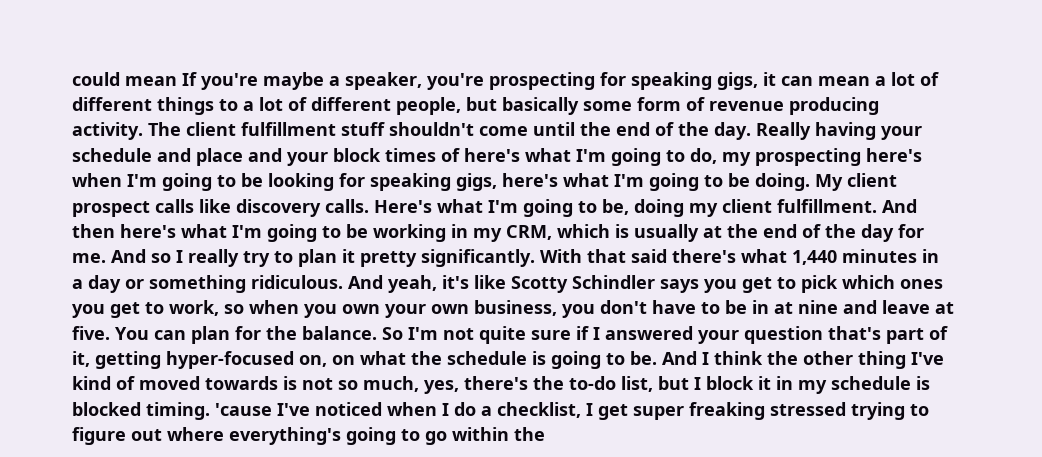could mean If you're maybe a speaker, you're prospecting for speaking gigs, it can mean a lot of different things to a lot of different people, but basically some form of revenue producing activity. The client fulfillment stuff shouldn't come until the end of the day. Really having your schedule and place and your block times of here's what I'm going to do, my prospecting here's when I'm going to be looking for speaking gigs, here's what I'm going to be doing. My client prospect calls like discovery calls. Here's what I'm going to be, doing my client fulfillment. And then here's what I'm going to be working in my CRM, which is usually at the end of the day for me. And so I really try to plan it pretty significantly. With that said there's what 1,440 minutes in a day or something ridiculous. And yeah, it's like Scotty Schindler says you get to pick which ones you get to work, so when you own your own business, you don't have to be in at nine and leave at five. You can plan for the balance. So I'm not quite sure if I answered your question that's part of it, getting hyper-focused on, on what the schedule is going to be. And I think the other thing I've kind of moved towards is not so much, yes, there's the to-do list, but I block it in my schedule is blocked timing. 'cause I've noticed when I do a checklist, I get super freaking stressed trying to figure out where everything's going to go within the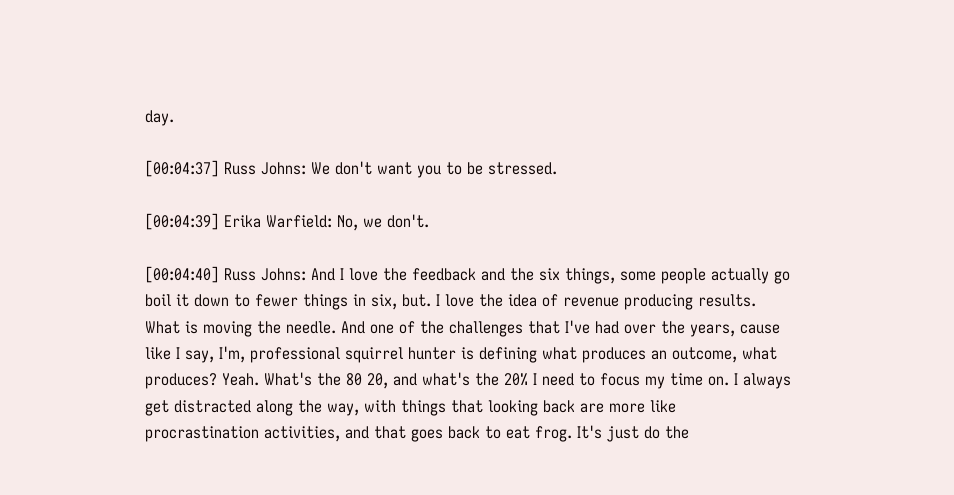day.

[00:04:37] Russ Johns: We don't want you to be stressed.

[00:04:39] Erika Warfield: No, we don't.

[00:04:40] Russ Johns: And I love the feedback and the six things, some people actually go boil it down to fewer things in six, but. I love the idea of revenue producing results. What is moving the needle. And one of the challenges that I've had over the years, cause like I say, I'm, professional squirrel hunter is defining what produces an outcome, what produces? Yeah. What's the 80 20, and what's the 20% I need to focus my time on. I always get distracted along the way, with things that looking back are more like procrastination activities, and that goes back to eat frog. It's just do the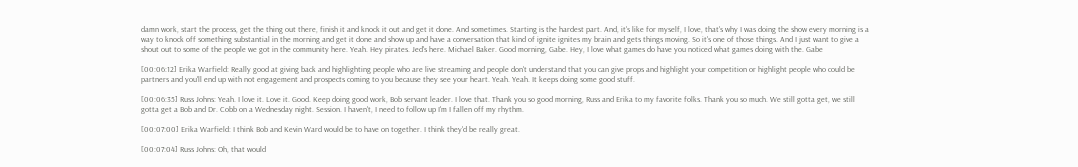damn work, start the process, get the thing out there, finish it and knock it out and get it done. And sometimes. Starting is the hardest part. And, it's like for myself, I love, that's why I was doing the show every morning is a way to knock off something substantial in the morning and get it done and show up and have a conversation that kind of ignite ignites my brain and gets things moving. So it's one of those things. And I just want to give a shout out to some of the people we got in the community here. Yeah. Hey pirates. Jed's here. Michael Baker. Good morning, Gabe. Hey, I love what games do have you noticed what games doing with the. Gabe

[00:06:12] Erika Warfield: Really good at giving back and highlighting people who are live streaming and people don't understand that you can give props and highlight your competition or highlight people who could be partners and you'll end up with not engagement and prospects coming to you because they see your heart. Yeah. Yeah. It keeps doing some good stuff.

[00:06:35] Russ Johns: Yeah. I love it. Love it. Good. Keep doing good work, Bob servant leader. I love that. Thank you so good morning, Russ and Erika to my favorite folks. Thank you so much. We still gotta get, we still gotta get a Bob and Dr. Cobb on a Wednesday night. Session. I haven't, I need to follow up I'm I fallen off my rhythm.

[00:07:00] Erika Warfield: I think Bob and Kevin Ward would be to have on together. I think they'd be really great.

[00:07:04] Russ Johns: Oh, that would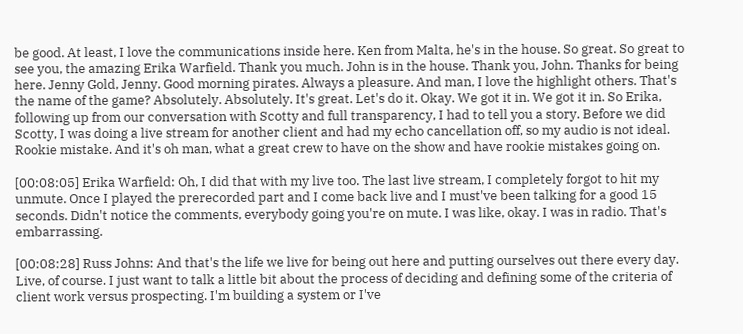be good. At least, I love the communications inside here. Ken from Malta, he's in the house. So great. So great to see you, the amazing Erika Warfield. Thank you much. John is in the house. Thank you, John. Thanks for being here. Jenny Gold, Jenny. Good morning pirates. Always a pleasure. And man, I love the highlight others. That's the name of the game? Absolutely. Absolutely. It's great. Let's do it. Okay. We got it in. We got it in. So Erika, following up from our conversation with Scotty and full transparency, I had to tell you a story. Before we did Scotty, I was doing a live stream for another client and had my echo cancellation off, so my audio is not ideal. Rookie mistake. And it's oh man, what a great crew to have on the show and have rookie mistakes going on.

[00:08:05] Erika Warfield: Oh, I did that with my live too. The last live stream, I completely forgot to hit my unmute. Once I played the prerecorded part and I come back live and I must've been talking for a good 15 seconds. Didn't notice the comments, everybody going you're on mute. I was like, okay. I was in radio. That's embarrassing.

[00:08:28] Russ Johns: And that's the life we live for being out here and putting ourselves out there every day. Live, of course. I just want to talk a little bit about the process of deciding and defining some of the criteria of client work versus prospecting. I'm building a system or I've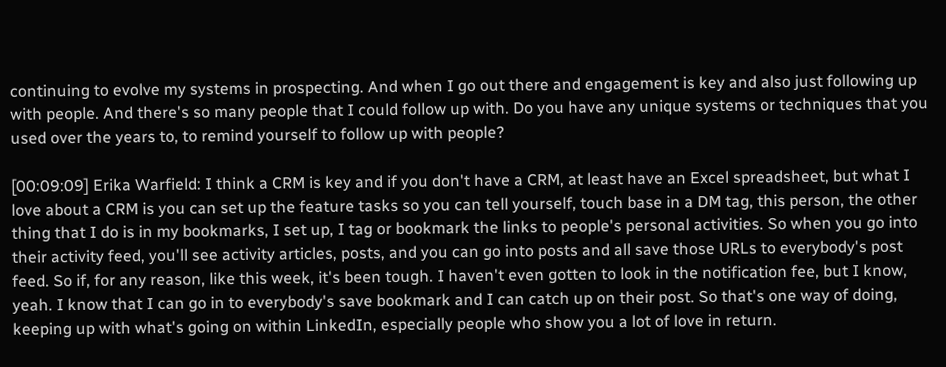continuing to evolve my systems in prospecting. And when I go out there and engagement is key and also just following up with people. And there's so many people that I could follow up with. Do you have any unique systems or techniques that you used over the years to, to remind yourself to follow up with people?

[00:09:09] Erika Warfield: I think a CRM is key and if you don't have a CRM, at least have an Excel spreadsheet, but what I love about a CRM is you can set up the feature tasks so you can tell yourself, touch base in a DM tag, this person, the other thing that I do is in my bookmarks, I set up, I tag or bookmark the links to people's personal activities. So when you go into their activity feed, you'll see activity articles, posts, and you can go into posts and all save those URLs to everybody's post feed. So if, for any reason, like this week, it's been tough. I haven't even gotten to look in the notification fee, but I know, yeah. I know that I can go in to everybody's save bookmark and I can catch up on their post. So that's one way of doing, keeping up with what's going on within LinkedIn, especially people who show you a lot of love in return.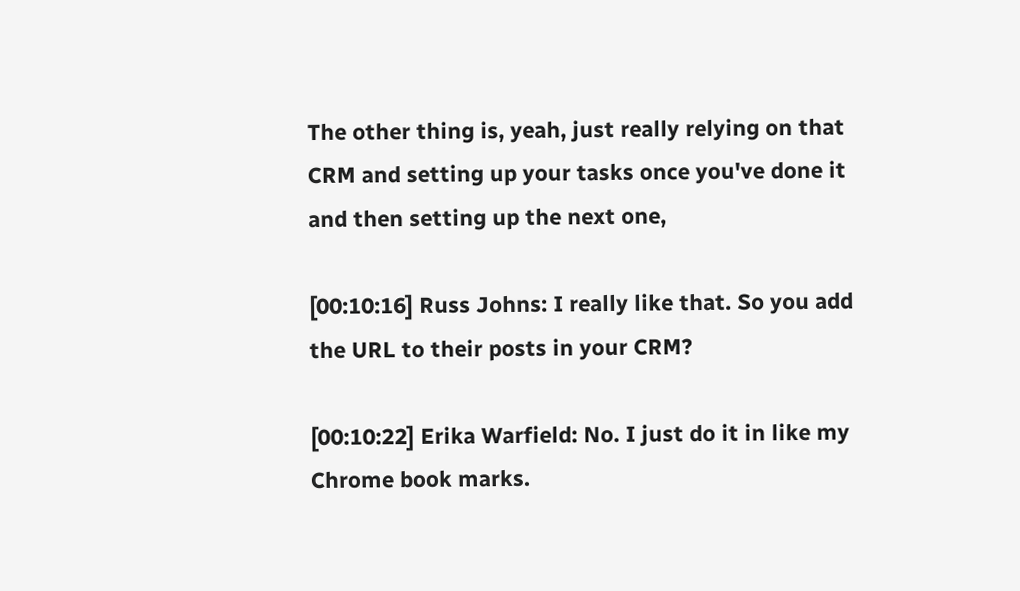The other thing is, yeah, just really relying on that CRM and setting up your tasks once you've done it and then setting up the next one,

[00:10:16] Russ Johns: I really like that. So you add the URL to their posts in your CRM?

[00:10:22] Erika Warfield: No. I just do it in like my Chrome book marks.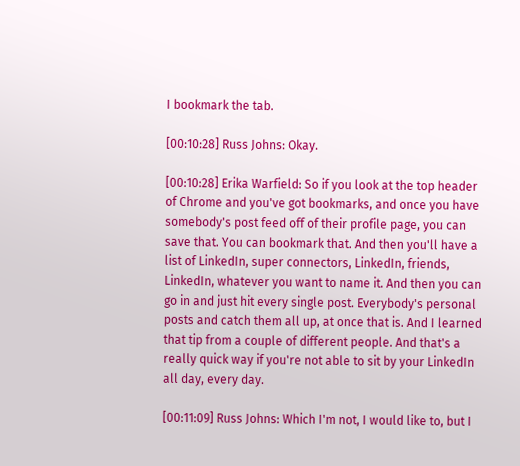I bookmark the tab.

[00:10:28] Russ Johns: Okay.

[00:10:28] Erika Warfield: So if you look at the top header of Chrome and you've got bookmarks, and once you have somebody's post feed off of their profile page, you can save that. You can bookmark that. And then you'll have a list of LinkedIn, super connectors, LinkedIn, friends, LinkedIn, whatever you want to name it. And then you can go in and just hit every single post. Everybody's personal posts and catch them all up, at once that is. And I learned that tip from a couple of different people. And that's a really quick way if you're not able to sit by your LinkedIn all day, every day.

[00:11:09] Russ Johns: Which I'm not, I would like to, but I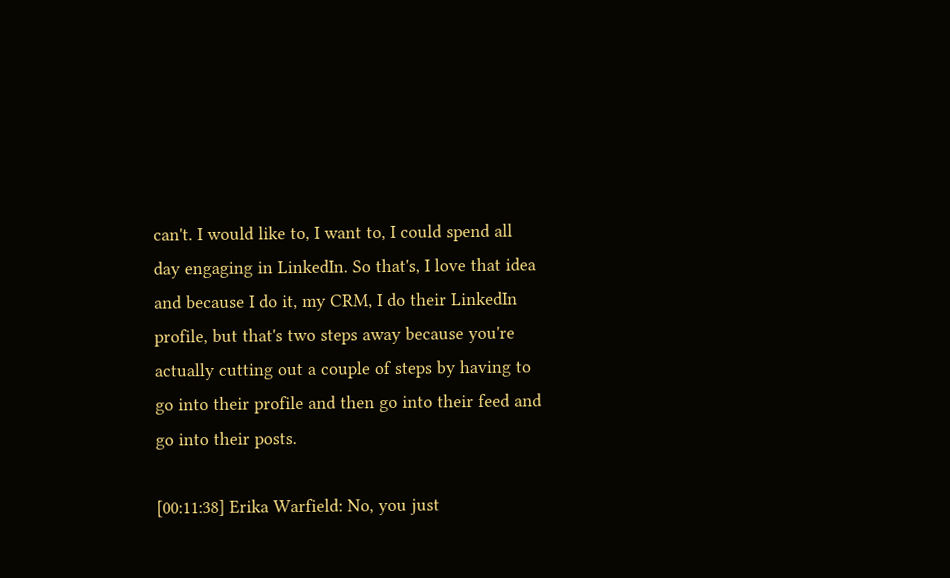can't. I would like to, I want to, I could spend all day engaging in LinkedIn. So that's, I love that idea and because I do it, my CRM, I do their LinkedIn profile, but that's two steps away because you're actually cutting out a couple of steps by having to go into their profile and then go into their feed and go into their posts.

[00:11:38] Erika Warfield: No, you just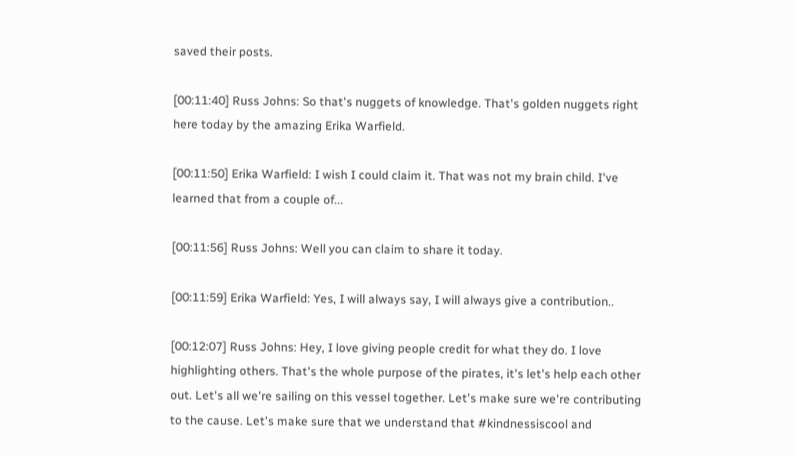saved their posts.

[00:11:40] Russ Johns: So that's nuggets of knowledge. That's golden nuggets right here today by the amazing Erika Warfield.

[00:11:50] Erika Warfield: I wish I could claim it. That was not my brain child. I've learned that from a couple of...

[00:11:56] Russ Johns: Well you can claim to share it today.

[00:11:59] Erika Warfield: Yes, I will always say, I will always give a contribution..

[00:12:07] Russ Johns: Hey, I love giving people credit for what they do. I love highlighting others. That's the whole purpose of the pirates, it's let's help each other out. Let's all we're sailing on this vessel together. Let's make sure we're contributing to the cause. Let's make sure that we understand that #kindnessiscool and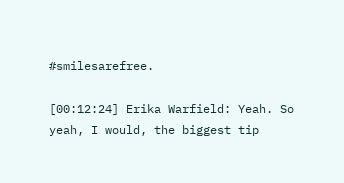#smilesarefree.

[00:12:24] Erika Warfield: Yeah. So yeah, I would, the biggest tip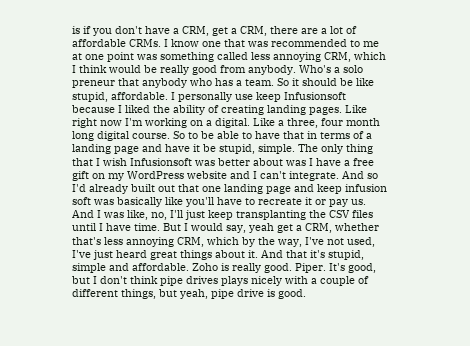is if you don't have a CRM, get a CRM, there are a lot of affordable CRMs. I know one that was recommended to me at one point was something called less annoying CRM, which I think would be really good from anybody. Who's a solo preneur that anybody who has a team. So it should be like stupid, affordable. I personally use keep Infusionsoft because I liked the ability of creating landing pages. Like right now I'm working on a digital. Like a three, four month long digital course. So to be able to have that in terms of a landing page and have it be stupid, simple. The only thing that I wish Infusionsoft was better about was I have a free gift on my WordPress website and I can't integrate. And so I'd already built out that one landing page and keep infusion soft was basically like you'll have to recreate it or pay us. And I was like, no, I'll just keep transplanting the CSV files until I have time. But I would say, yeah get a CRM, whether that's less annoying CRM, which by the way, I've not used, I've just heard great things about it. And that it's stupid, simple and affordable. Zoho is really good. Piper. It's good, but I don't think pipe drives plays nicely with a couple of different things, but yeah, pipe drive is good.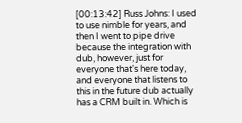[00:13:42] Russ Johns: I used to use nimble for years, and then I went to pipe drive because the integration with dub, however, just for everyone that's here today, and everyone that listens to this in the future dub actually has a CRM built in. Which is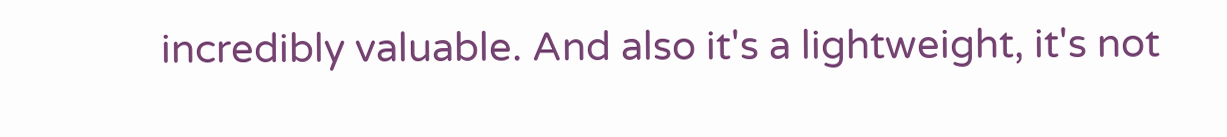incredibly valuable. And also it's a lightweight, it's not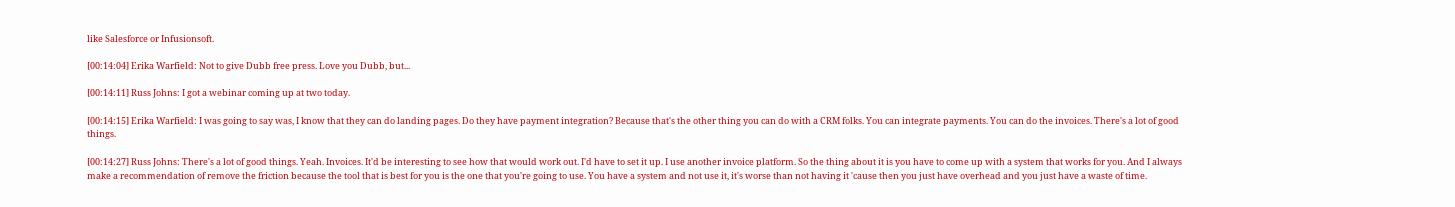like Salesforce or Infusionsoft.

[00:14:04] Erika Warfield: Not to give Dubb free press. Love you Dubb, but...

[00:14:11] Russ Johns: I got a webinar coming up at two today.

[00:14:15] Erika Warfield: I was going to say was, I know that they can do landing pages. Do they have payment integration? Because that's the other thing you can do with a CRM folks. You can integrate payments. You can do the invoices. There's a lot of good things.

[00:14:27] Russ Johns: There's a lot of good things. Yeah. Invoices. It'd be interesting to see how that would work out. I'd have to set it up. I use another invoice platform. So the thing about it is you have to come up with a system that works for you. And I always make a recommendation of remove the friction because the tool that is best for you is the one that you're going to use. You have a system and not use it, it's worse than not having it 'cause then you just have overhead and you just have a waste of time.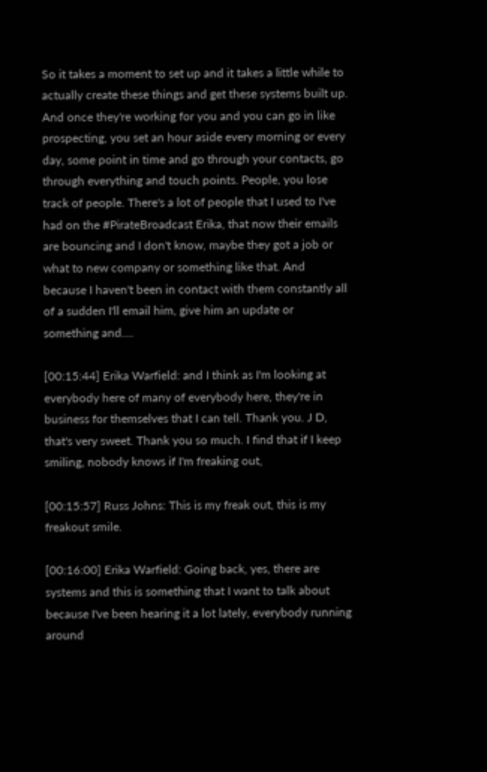So it takes a moment to set up and it takes a little while to actually create these things and get these systems built up. And once they're working for you and you can go in like prospecting, you set an hour aside every morning or every day, some point in time and go through your contacts, go through everything and touch points. People, you lose track of people. There's a lot of people that I used to I've had on the #PirateBroadcast Erika, that now their emails are bouncing and I don't know, maybe they got a job or what to new company or something like that. And because I haven't been in contact with them constantly all of a sudden I'll email him, give him an update or something and....

[00:15:44] Erika Warfield: and I think as I'm looking at everybody here of many of everybody here, they're in business for themselves that I can tell. Thank you. J D, that's very sweet. Thank you so much. I find that if I keep smiling, nobody knows if I'm freaking out,

[00:15:57] Russ Johns: This is my freak out, this is my freakout smile.

[00:16:00] Erika Warfield: Going back, yes, there are systems and this is something that I want to talk about because I've been hearing it a lot lately, everybody running around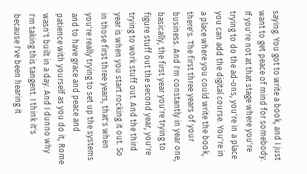saying. You got to write a book, and I just want to get peace of mind for somebody. If you're not at that stage where you're trying to do the ad-ons, you're in a place you can add the digital course. You're in a place where you could write the book, there's. The first three years of your business. And I'm constantly in year one, basically, the first year you're trying to figure stuff out the second year, you're trying to work stuff out. And the third year is when you start rocking it out. So in those first three years, that's when you're really trying to set up the systems and to have grace and peace and patience with yourself as you do it, Rome wasn't built in a day. And I dunno why I'm taking this tangent. I think it's because I've been hearing it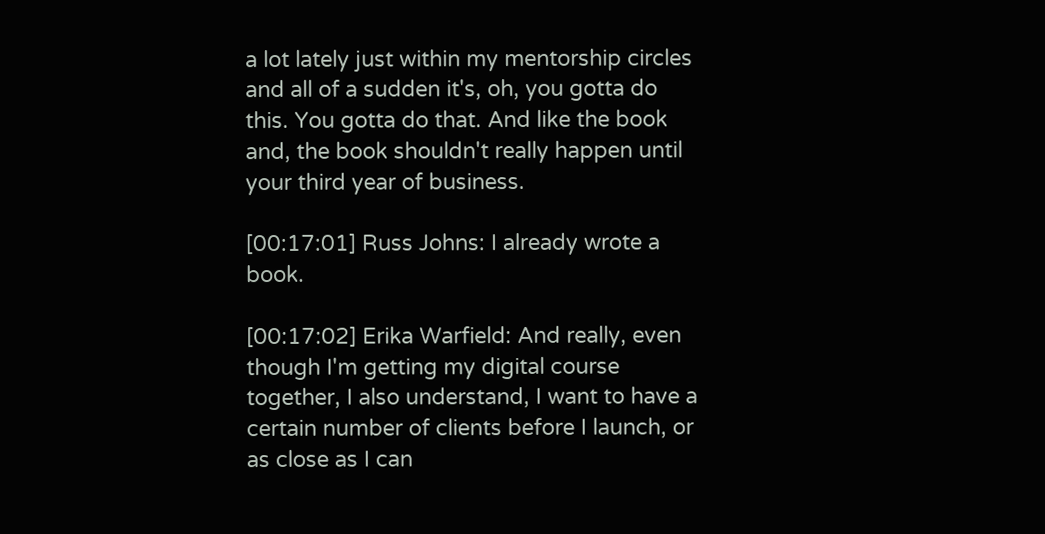a lot lately just within my mentorship circles and all of a sudden it's, oh, you gotta do this. You gotta do that. And like the book and, the book shouldn't really happen until your third year of business.

[00:17:01] Russ Johns: I already wrote a book.

[00:17:02] Erika Warfield: And really, even though I'm getting my digital course together, I also understand, I want to have a certain number of clients before I launch, or as close as I can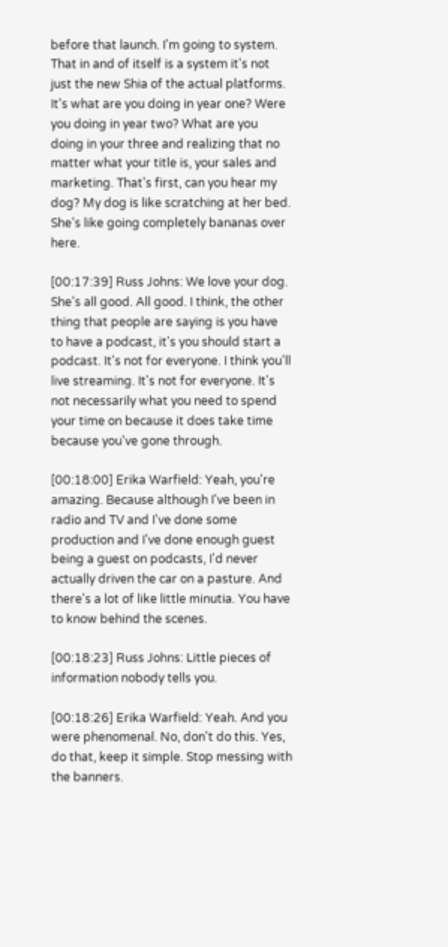before that launch. I'm going to system. That in and of itself is a system it's not just the new Shia of the actual platforms. It's what are you doing in year one? Were you doing in year two? What are you doing in your three and realizing that no matter what your title is, your sales and marketing. That's first, can you hear my dog? My dog is like scratching at her bed. She's like going completely bananas over here.

[00:17:39] Russ Johns: We love your dog. She's all good. All good. I think, the other thing that people are saying is you have to have a podcast, it's you should start a podcast. It's not for everyone. I think you'll live streaming. It's not for everyone. It's not necessarily what you need to spend your time on because it does take time because you've gone through.

[00:18:00] Erika Warfield: Yeah, you're amazing. Because although I've been in radio and TV and I've done some production and I've done enough guest being a guest on podcasts, I'd never actually driven the car on a pasture. And there's a lot of like little minutia. You have to know behind the scenes.

[00:18:23] Russ Johns: Little pieces of information nobody tells you.

[00:18:26] Erika Warfield: Yeah. And you were phenomenal. No, don't do this. Yes, do that, keep it simple. Stop messing with the banners.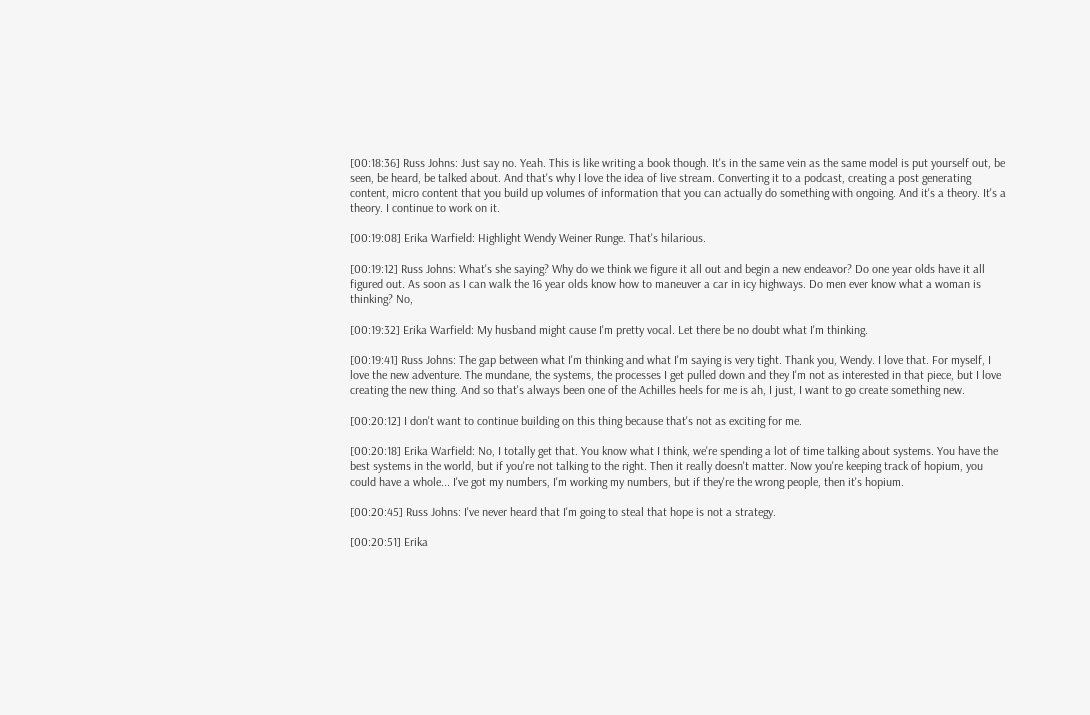[00:18:36] Russ Johns: Just say no. Yeah. This is like writing a book though. It's in the same vein as the same model is put yourself out, be seen, be heard, be talked about. And that's why I love the idea of live stream. Converting it to a podcast, creating a post generating content, micro content that you build up volumes of information that you can actually do something with ongoing. And it's a theory. It's a theory. I continue to work on it.

[00:19:08] Erika Warfield: Highlight Wendy Weiner Runge. That's hilarious.

[00:19:12] Russ Johns: What's she saying? Why do we think we figure it all out and begin a new endeavor? Do one year olds have it all figured out. As soon as I can walk the 16 year olds know how to maneuver a car in icy highways. Do men ever know what a woman is thinking? No,

[00:19:32] Erika Warfield: My husband might cause I'm pretty vocal. Let there be no doubt what I'm thinking.

[00:19:41] Russ Johns: The gap between what I'm thinking and what I'm saying is very tight. Thank you, Wendy. I love that. For myself, I love the new adventure. The mundane, the systems, the processes I get pulled down and they I'm not as interested in that piece, but I love creating the new thing. And so that's always been one of the Achilles heels for me is ah, I just, I want to go create something new.

[00:20:12] I don't want to continue building on this thing because that's not as exciting for me.

[00:20:18] Erika Warfield: No, I totally get that. You know what I think, we're spending a lot of time talking about systems. You have the best systems in the world, but if you're not talking to the right. Then it really doesn't matter. Now you're keeping track of hopium, you could have a whole... I've got my numbers, I'm working my numbers, but if they're the wrong people, then it's hopium.

[00:20:45] Russ Johns: I've never heard that I'm going to steal that hope is not a strategy.

[00:20:51] Erika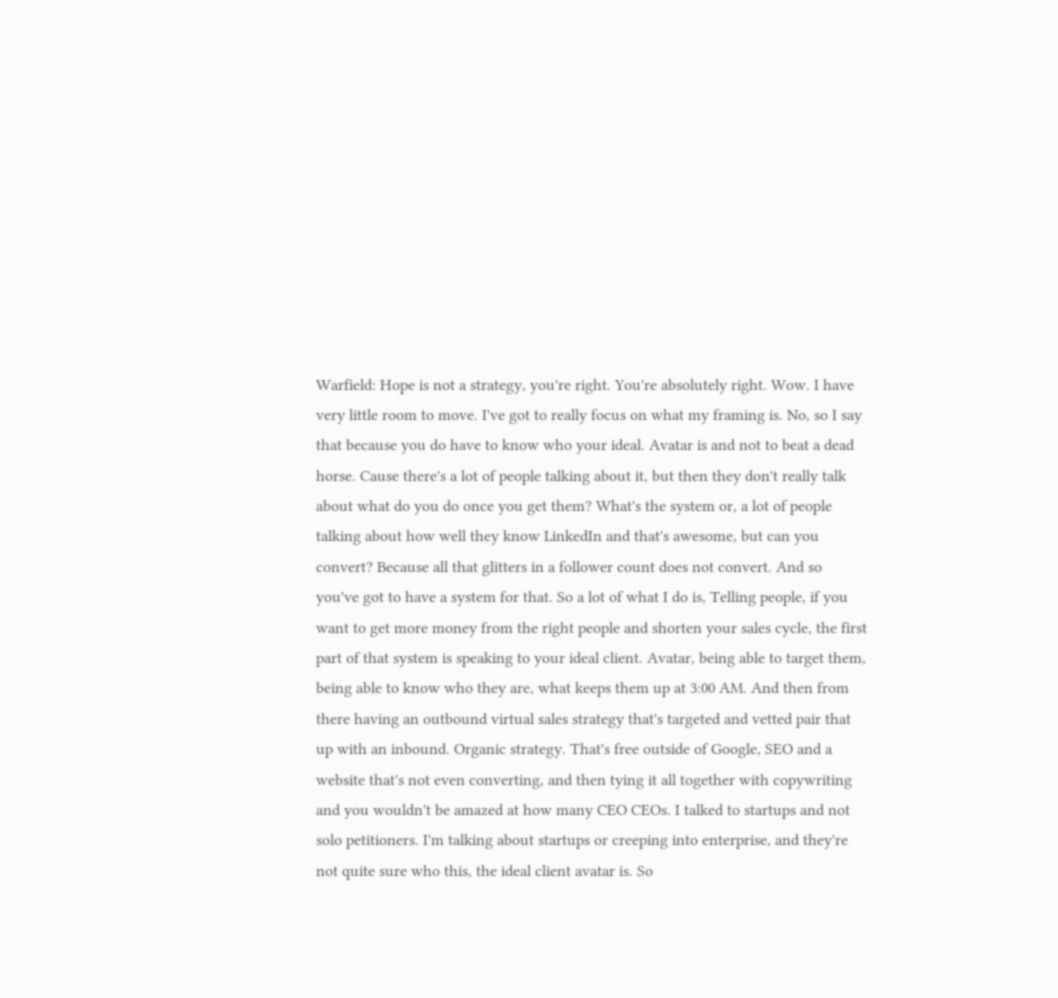Warfield: Hope is not a strategy, you're right. You're absolutely right. Wow. I have very little room to move. I've got to really focus on what my framing is. No, so I say that because you do have to know who your ideal. Avatar is and not to beat a dead horse. Cause there's a lot of people talking about it, but then they don't really talk about what do you do once you get them? What's the system or, a lot of people talking about how well they know LinkedIn and that's awesome, but can you convert? Because all that glitters in a follower count does not convert. And so you've got to have a system for that. So a lot of what I do is, Telling people, if you want to get more money from the right people and shorten your sales cycle, the first part of that system is speaking to your ideal client. Avatar, being able to target them, being able to know who they are, what keeps them up at 3:00 AM. And then from there having an outbound virtual sales strategy that's targeted and vetted pair that up with an inbound. Organic strategy. That's free outside of Google, SEO and a website that's not even converting, and then tying it all together with copywriting and you wouldn't be amazed at how many CEO CEOs. I talked to startups and not solo petitioners. I'm talking about startups or creeping into enterprise, and they're not quite sure who this, the ideal client avatar is. So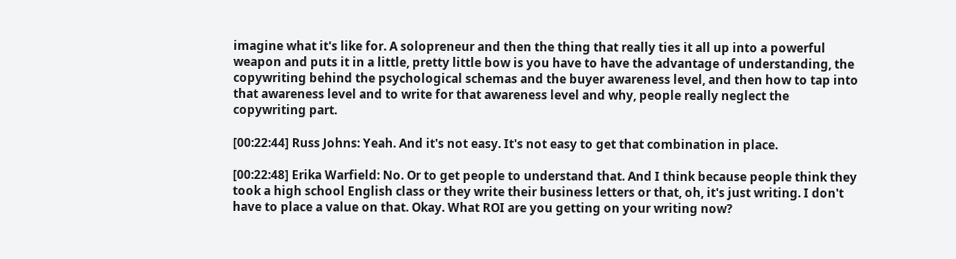imagine what it's like for. A solopreneur and then the thing that really ties it all up into a powerful weapon and puts it in a little, pretty little bow is you have to have the advantage of understanding, the copywriting behind the psychological schemas and the buyer awareness level, and then how to tap into that awareness level and to write for that awareness level and why, people really neglect the copywriting part.

[00:22:44] Russ Johns: Yeah. And it's not easy. It's not easy to get that combination in place.

[00:22:48] Erika Warfield: No. Or to get people to understand that. And I think because people think they took a high school English class or they write their business letters or that, oh, it's just writing. I don't have to place a value on that. Okay. What ROI are you getting on your writing now?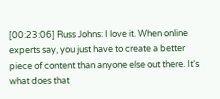[00:23:06] Russ Johns: I love it. When online experts say, you just have to create a better piece of content than anyone else out there. It's what does that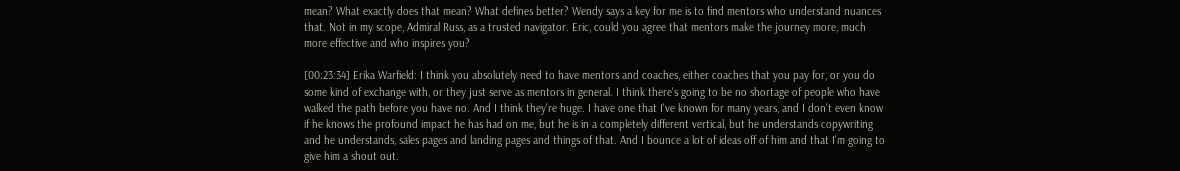mean? What exactly does that mean? What defines better? Wendy says a key for me is to find mentors who understand nuances that. Not in my scope, Admiral Russ, as a trusted navigator. Eric, could you agree that mentors make the journey more, much more effective and who inspires you?

[00:23:34] Erika Warfield: I think you absolutely need to have mentors and coaches, either coaches that you pay for, or you do some kind of exchange with, or they just serve as mentors in general. I think there's going to be no shortage of people who have walked the path before you have no. And I think they're huge. I have one that I've known for many years, and I don't even know if he knows the profound impact he has had on me, but he is in a completely different vertical, but he understands copywriting and he understands, sales pages and landing pages and things of that. And I bounce a lot of ideas off of him and that I'm going to give him a shout out.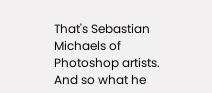That's Sebastian Michaels of Photoshop artists. And so what he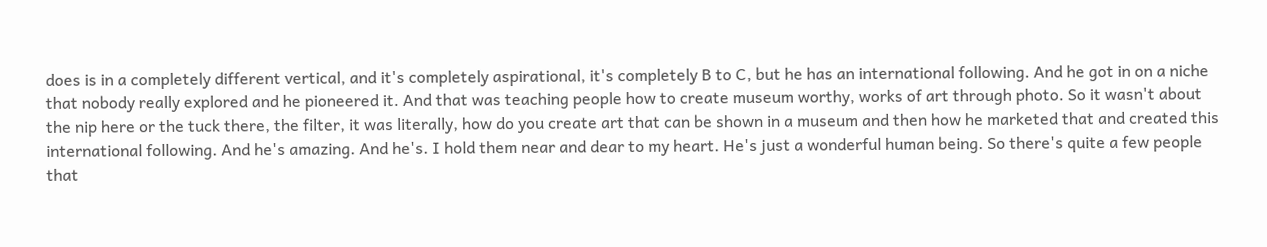does is in a completely different vertical, and it's completely aspirational, it's completely B to C, but he has an international following. And he got in on a niche that nobody really explored and he pioneered it. And that was teaching people how to create museum worthy, works of art through photo. So it wasn't about the nip here or the tuck there, the filter, it was literally, how do you create art that can be shown in a museum and then how he marketed that and created this international following. And he's amazing. And he's. I hold them near and dear to my heart. He's just a wonderful human being. So there's quite a few people that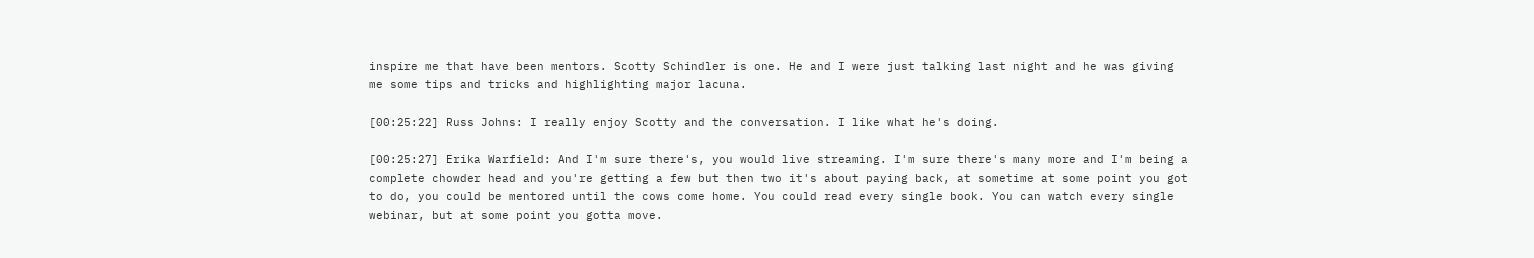inspire me that have been mentors. Scotty Schindler is one. He and I were just talking last night and he was giving me some tips and tricks and highlighting major lacuna.

[00:25:22] Russ Johns: I really enjoy Scotty and the conversation. I like what he's doing.

[00:25:27] Erika Warfield: And I'm sure there's, you would live streaming. I'm sure there's many more and I'm being a complete chowder head and you're getting a few but then two it's about paying back, at sometime at some point you got to do, you could be mentored until the cows come home. You could read every single book. You can watch every single webinar, but at some point you gotta move.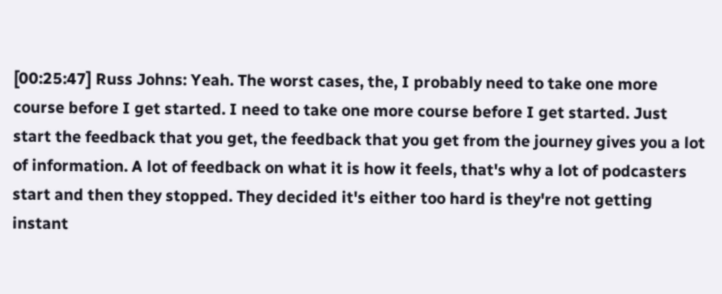[00:25:47] Russ Johns: Yeah. The worst cases, the, I probably need to take one more course before I get started. I need to take one more course before I get started. Just start the feedback that you get, the feedback that you get from the journey gives you a lot of information. A lot of feedback on what it is how it feels, that's why a lot of podcasters start and then they stopped. They decided it's either too hard is they're not getting instant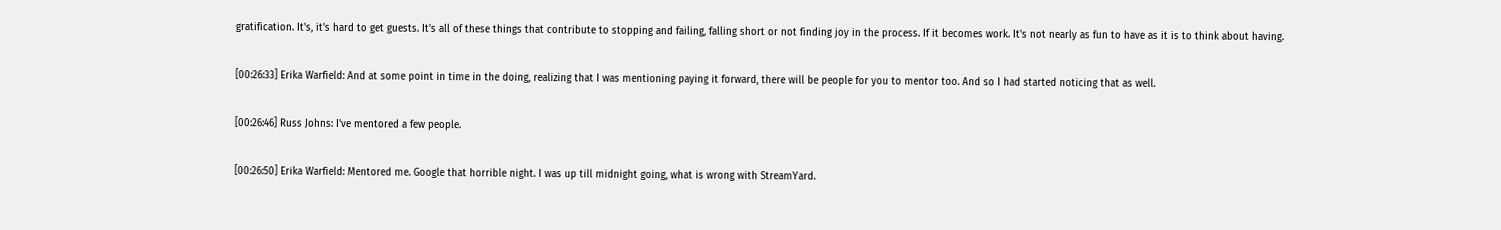gratification. It's, it's hard to get guests. It's all of these things that contribute to stopping and failing, falling short or not finding joy in the process. If it becomes work. It's not nearly as fun to have as it is to think about having.

[00:26:33] Erika Warfield: And at some point in time in the doing, realizing that I was mentioning paying it forward, there will be people for you to mentor too. And so I had started noticing that as well.

[00:26:46] Russ Johns: I've mentored a few people.

[00:26:50] Erika Warfield: Mentored me. Google that horrible night. I was up till midnight going, what is wrong with StreamYard.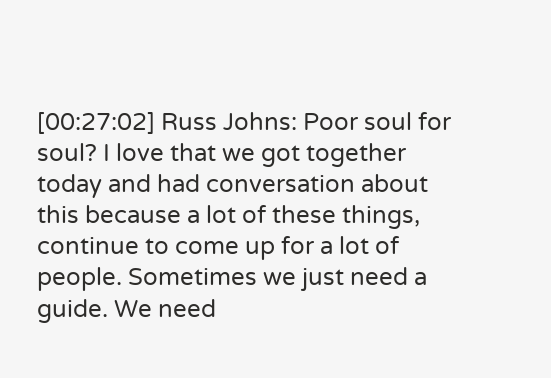[00:27:02] Russ Johns: Poor soul for soul? I love that we got together today and had conversation about this because a lot of these things, continue to come up for a lot of people. Sometimes we just need a guide. We need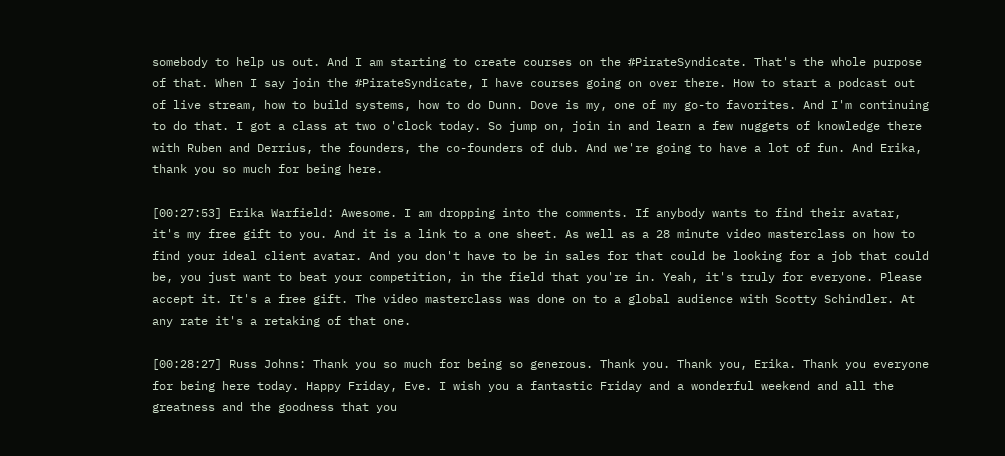somebody to help us out. And I am starting to create courses on the #PirateSyndicate. That's the whole purpose of that. When I say join the #PirateSyndicate, I have courses going on over there. How to start a podcast out of live stream, how to build systems, how to do Dunn. Dove is my, one of my go-to favorites. And I'm continuing to do that. I got a class at two o'clock today. So jump on, join in and learn a few nuggets of knowledge there with Ruben and Derrius, the founders, the co-founders of dub. And we're going to have a lot of fun. And Erika, thank you so much for being here.

[00:27:53] Erika Warfield: Awesome. I am dropping into the comments. If anybody wants to find their avatar, it's my free gift to you. And it is a link to a one sheet. As well as a 28 minute video masterclass on how to find your ideal client avatar. And you don't have to be in sales for that could be looking for a job that could be, you just want to beat your competition, in the field that you're in. Yeah, it's truly for everyone. Please accept it. It's a free gift. The video masterclass was done on to a global audience with Scotty Schindler. At any rate it's a retaking of that one.

[00:28:27] Russ Johns: Thank you so much for being so generous. Thank you. Thank you, Erika. Thank you everyone for being here today. Happy Friday, Eve. I wish you a fantastic Friday and a wonderful weekend and all the greatness and the goodness that you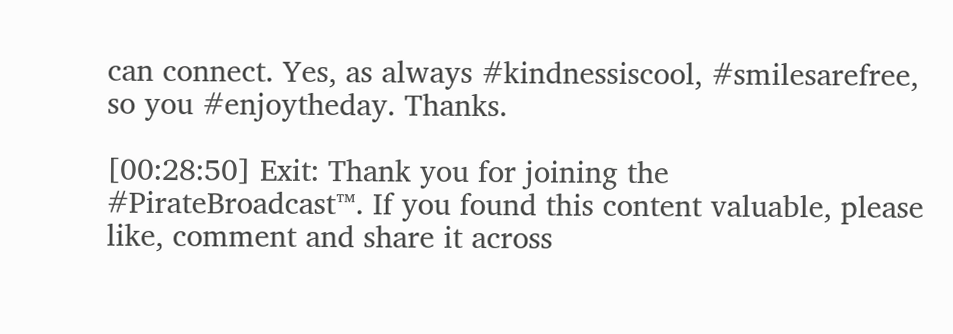can connect. Yes, as always #kindnessiscool, #smilesarefree, so you #enjoytheday. Thanks.

[00:28:50] Exit: Thank you for joining the #PirateBroadcast™. If you found this content valuable, please like, comment and share it across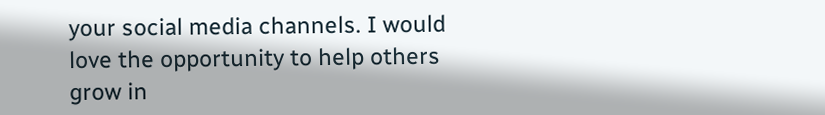your social media channels. I would love the opportunity to help others grow in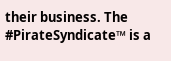their business. The #PirateSyndicate™ is a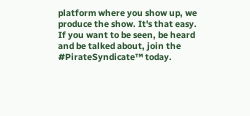platform where you show up, we produce the show. It's that easy. If you want to be seen, be heard and be talked about, join the #PirateSyndicate™ today.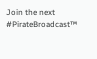Join the next #PirateBroadcast™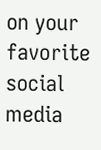on your favorite social media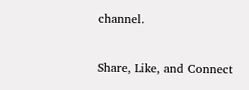channel.

Share, Like, and Connect